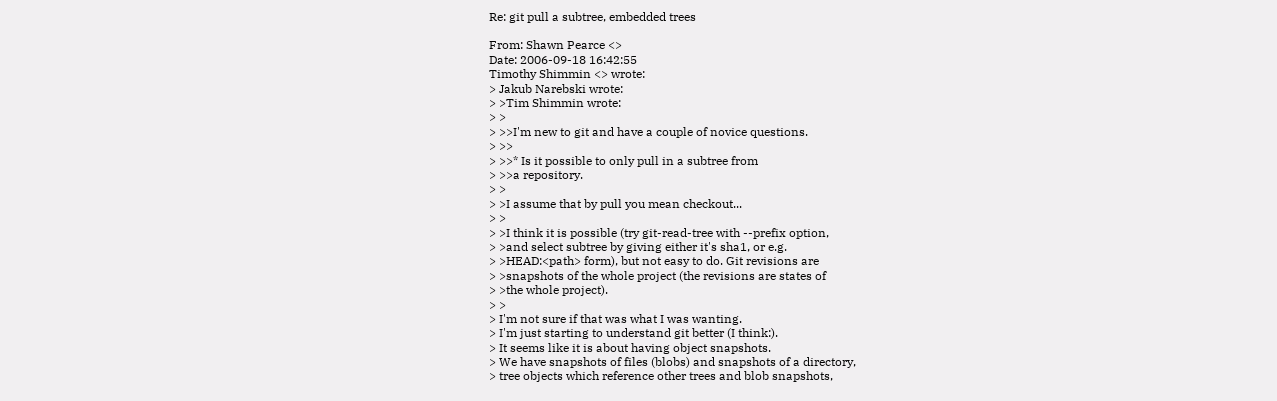Re: git pull a subtree, embedded trees

From: Shawn Pearce <>
Date: 2006-09-18 16:42:55
Timothy Shimmin <> wrote:
> Jakub Narebski wrote:
> >Tim Shimmin wrote:
> >
> >>I'm new to git and have a couple of novice questions.
> >>
> >>* Is it possible to only pull in a subtree from
> >>a repository.
> >
> >I assume that by pull you mean checkout...
> >
> >I think it is possible (try git-read-tree with --prefix option,
> >and select subtree by giving either it's sha1, or e.g.
> >HEAD:<path> form), but not easy to do. Git revisions are
> >snapshots of the whole project (the revisions are states of
> >the whole project).
> >
> I'm not sure if that was what I was wanting.
> I'm just starting to understand git better (I think:).
> It seems like it is about having object snapshots.
> We have snapshots of files (blobs) and snapshots of a directory,
> tree objects which reference other trees and blob snapshots,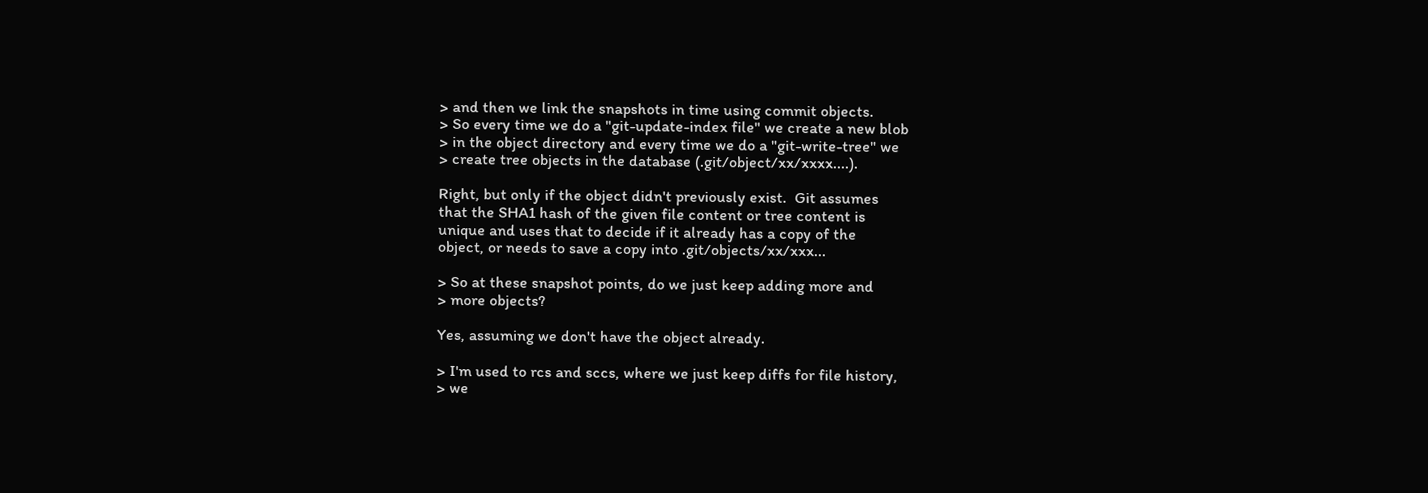> and then we link the snapshots in time using commit objects.
> So every time we do a "git-update-index file" we create a new blob
> in the object directory and every time we do a "git-write-tree" we
> create tree objects in the database (.git/object/xx/xxxx....).

Right, but only if the object didn't previously exist.  Git assumes
that the SHA1 hash of the given file content or tree content is
unique and uses that to decide if it already has a copy of the
object, or needs to save a copy into .git/objects/xx/xxx...

> So at these snapshot points, do we just keep adding more and
> more objects?

Yes, assuming we don't have the object already.

> I'm used to rcs and sccs, where we just keep diffs for file history,
> we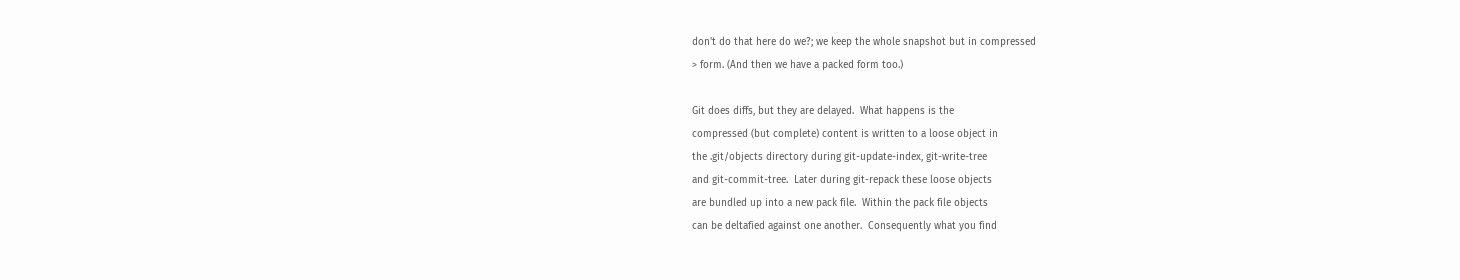don't do that here do we?; we keep the whole snapshot but in compressed
> form. (And then we have a packed form too.)

Git does diffs, but they are delayed.  What happens is the
compressed (but complete) content is written to a loose object in
the .git/objects directory during git-update-index, git-write-tree
and git-commit-tree.  Later during git-repack these loose objects
are bundled up into a new pack file.  Within the pack file objects
can be deltafied against one another.  Consequently what you find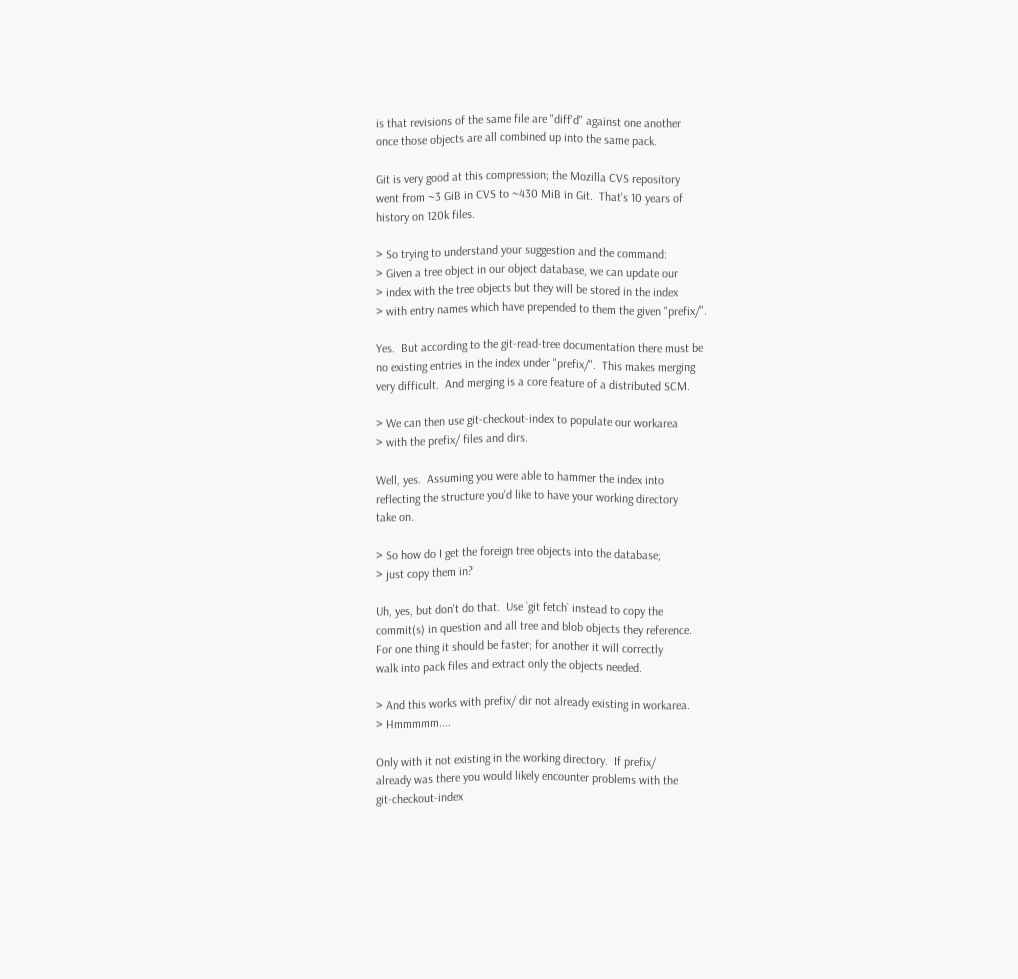is that revisions of the same file are "diff'd" against one another
once those objects are all combined up into the same pack.

Git is very good at this compression; the Mozilla CVS repository
went from ~3 GiB in CVS to ~430 MiB in Git.  That's 10 years of
history on 120k files.

> So trying to understand your suggestion and the command:
> Given a tree object in our object database, we can update our
> index with the tree objects but they will be stored in the index
> with entry names which have prepended to them the given "prefix/".

Yes.  But according to the git-read-tree documentation there must be
no existing entries in the index under "prefix/".  This makes merging
very difficult.  And merging is a core feature of a distributed SCM.

> We can then use git-checkout-index to populate our workarea
> with the prefix/ files and dirs.

Well, yes.  Assuming you were able to hammer the index into
reflecting the structure you'd like to have your working directory
take on.

> So how do I get the foreign tree objects into the database;
> just copy them in?

Uh, yes, but don't do that.  Use `git fetch` instead to copy the
commit(s) in question and all tree and blob objects they reference.
For one thing it should be faster; for another it will correctly
walk into pack files and extract only the objects needed.

> And this works with prefix/ dir not already existing in workarea.
> Hmmmmm....

Only with it not existing in the working directory.  If prefix/
already was there you would likely encounter problems with the
git-checkout-index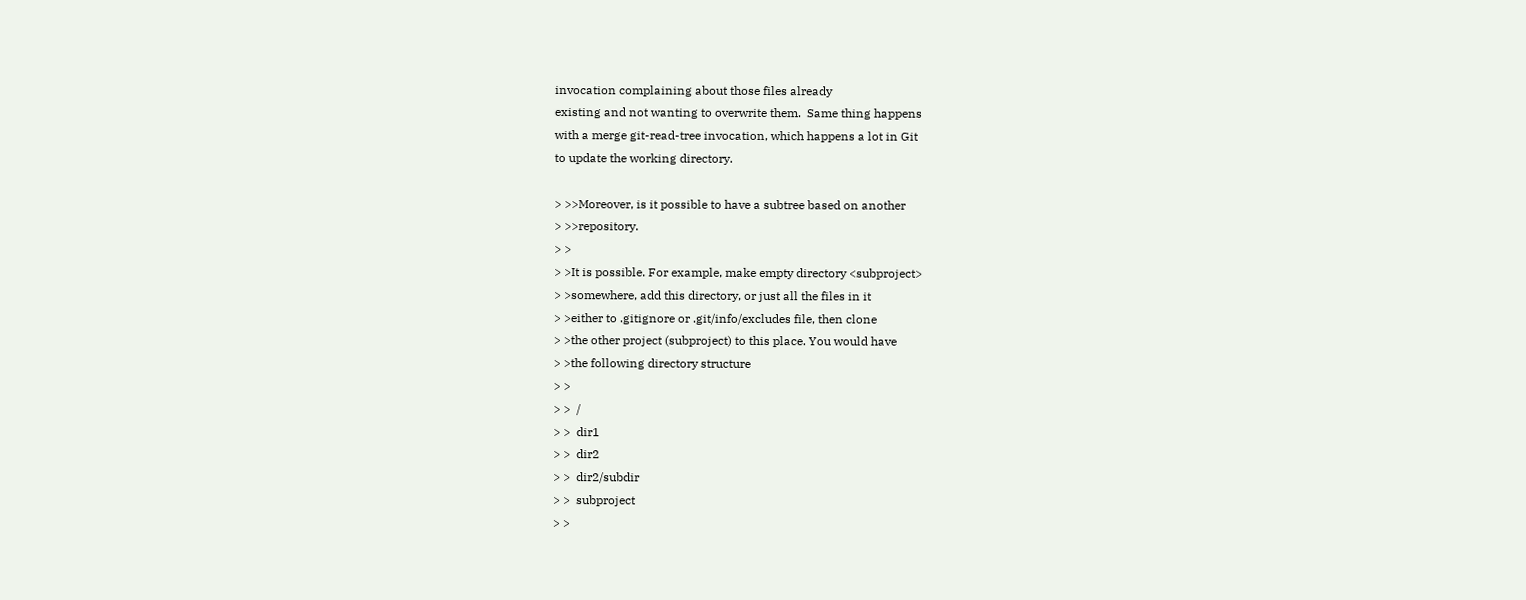invocation complaining about those files already
existing and not wanting to overwrite them.  Same thing happens
with a merge git-read-tree invocation, which happens a lot in Git
to update the working directory.

> >>Moreover, is it possible to have a subtree based on another
> >>repository.
> >
> >It is possible. For example, make empty directory <subproject>
> >somewhere, add this directory, or just all the files in it
> >either to .gitignore or .git/info/excludes file, then clone
> >the other project (subproject) to this place. You would have
> >the following directory structure
> >
> >  /
> >  dir1
> >  dir2
> >  dir2/subdir
> >  subproject
> >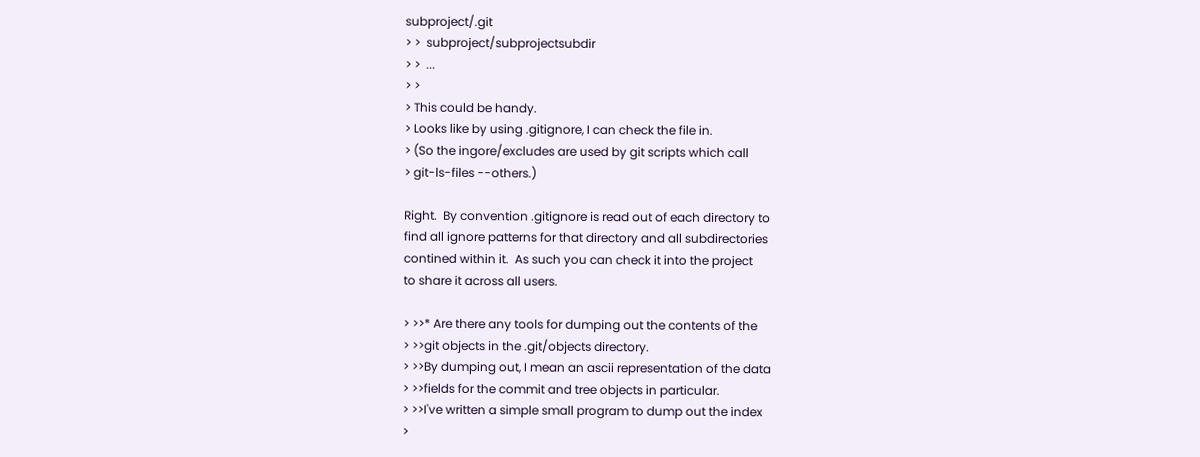subproject/.git
> >  subproject/subprojectsubdir
> >  ...
> >
> This could be handy.
> Looks like by using .gitignore, I can check the file in.
> (So the ingore/excludes are used by git scripts which call
> git-ls-files --others.)

Right.  By convention .gitignore is read out of each directory to
find all ignore patterns for that directory and all subdirectories
contined within it.  As such you can check it into the project
to share it across all users.

> >>* Are there any tools for dumping out the contents of the
> >>git objects in the .git/objects directory.
> >>By dumping out, I mean an ascii representation of the data
> >>fields for the commit and tree objects in particular.
> >>I've written a simple small program to dump out the index
>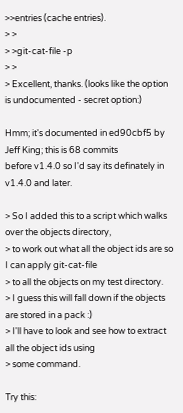>>entries (cache entries).
> >
> >git-cat-file -p
> >
> Excellent, thanks. (looks like the option is undocumented - secret option:)

Hmm; it's documented in ed90cbf5 by Jeff King; this is 68 commits
before v1.4.0 so I'd say its definately in v1.4.0 and later.

> So I added this to a script which walks over the objects directory,
> to work out what all the object ids are so I can apply git-cat-file
> to all the objects on my test directory.
> I guess this will fall down if the objects are stored in a pack :)
> I'll have to look and see how to extract all the object ids using
> some command.

Try this: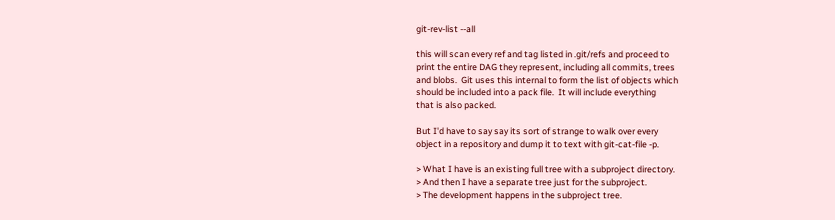git-rev-list --all

this will scan every ref and tag listed in .git/refs and proceed to
print the entire DAG they represent, including all commits, trees
and blobs.  Git uses this internal to form the list of objects which
should be included into a pack file.  It will include everything
that is also packed.

But I'd have to say say its sort of strange to walk over every
object in a repository and dump it to text with git-cat-file -p.

> What I have is an existing full tree with a subproject directory.
> And then I have a separate tree just for the subproject.
> The development happens in the subproject tree.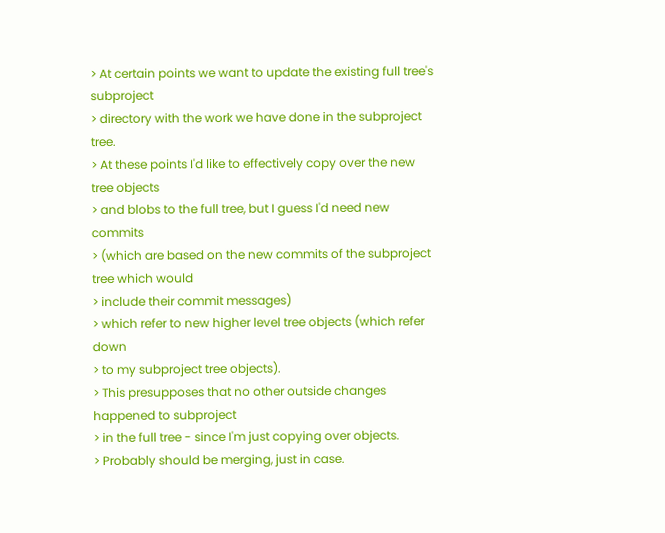> At certain points we want to update the existing full tree's subproject
> directory with the work we have done in the subproject tree.
> At these points I'd like to effectively copy over the new tree objects
> and blobs to the full tree, but I guess I'd need new commits
> (which are based on the new commits of the subproject tree which would
> include their commit messages)
> which refer to new higher level tree objects (which refer down
> to my subproject tree objects).
> This presupposes that no other outside changes happened to subproject
> in the full tree - since I'm just copying over objects.
> Probably should be merging, just in case.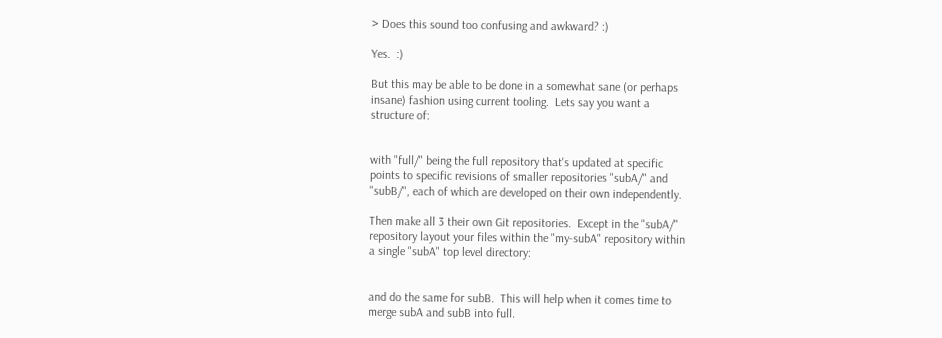> Does this sound too confusing and awkward? :)

Yes.  :)

But this may be able to be done in a somewhat sane (or perhaps
insane) fashion using current tooling.  Lets say you want a
structure of:


with "full/" being the full repository that's updated at specific
points to specific revisions of smaller repositories "subA/" and
"subB/", each of which are developed on their own independently.

Then make all 3 their own Git repositories.  Except in the "subA/"
repository layout your files within the "my-subA" repository within
a single "subA" top level directory:


and do the same for subB.  This will help when it comes time to
merge subA and subB into full.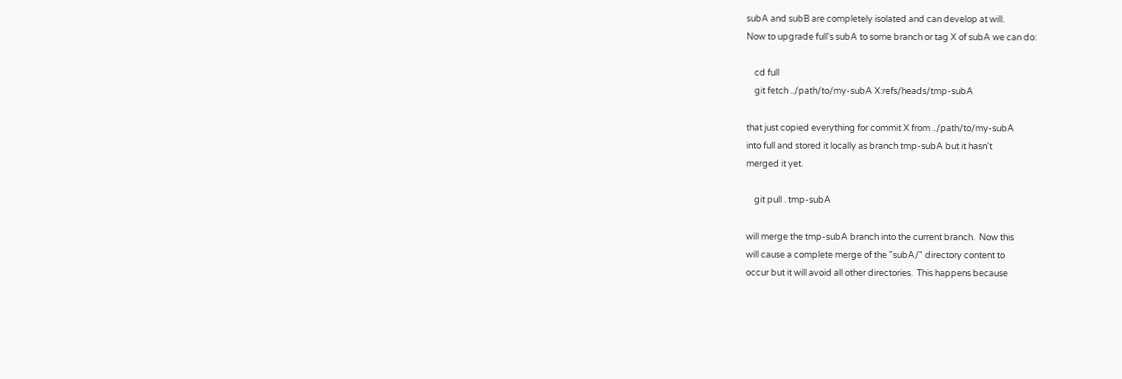subA and subB are completely isolated and can develop at will.
Now to upgrade full's subA to some branch or tag X of subA we can do:

    cd full
    git fetch ../path/to/my-subA X:refs/heads/tmp-subA

that just copied everything for commit X from ../path/to/my-subA
into full and stored it locally as branch tmp-subA but it hasn't
merged it yet.

    git pull . tmp-subA

will merge the tmp-subA branch into the current branch.  Now this
will cause a complete merge of the "subA/" directory content to
occur but it will avoid all other directories.  This happens because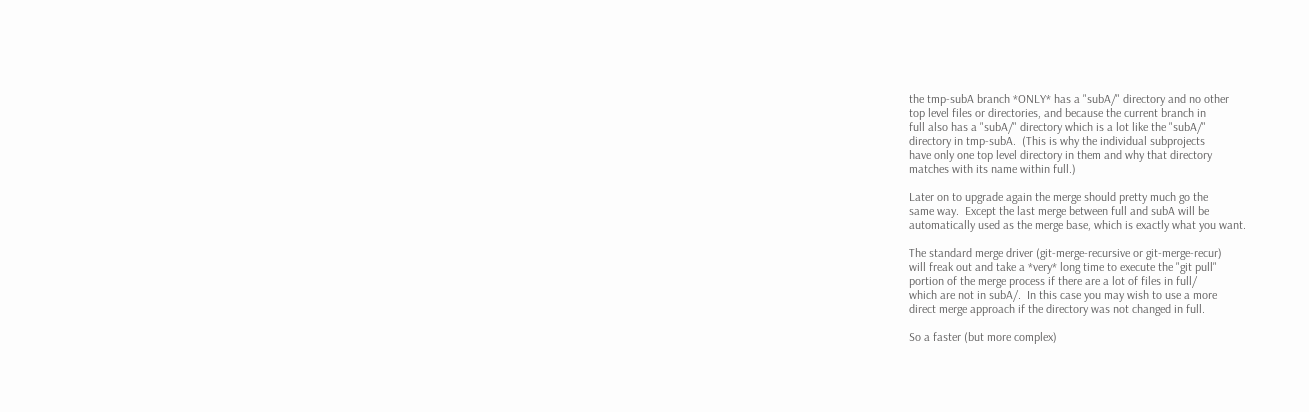the tmp-subA branch *ONLY* has a "subA/" directory and no other
top level files or directories, and because the current branch in
full also has a "subA/" directory which is a lot like the "subA/"
directory in tmp-subA.  (This is why the individual subprojects
have only one top level directory in them and why that directory
matches with its name within full.)

Later on to upgrade again the merge should pretty much go the
same way.  Except the last merge between full and subA will be
automatically used as the merge base, which is exactly what you want.

The standard merge driver (git-merge-recursive or git-merge-recur)
will freak out and take a *very* long time to execute the "git pull"
portion of the merge process if there are a lot of files in full/
which are not in subA/.  In this case you may wish to use a more
direct merge approach if the directory was not changed in full.

So a faster (but more complex)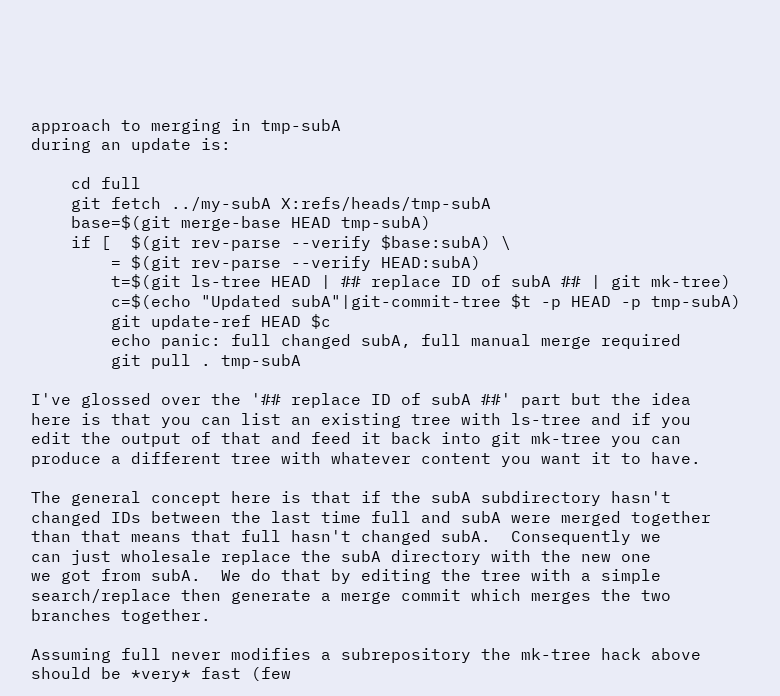approach to merging in tmp-subA
during an update is:

    cd full
    git fetch ../my-subA X:refs/heads/tmp-subA
    base=$(git merge-base HEAD tmp-subA)
    if [  $(git rev-parse --verify $base:subA) \
        = $(git rev-parse --verify HEAD:subA)
        t=$(git ls-tree HEAD | ## replace ID of subA ## | git mk-tree)
        c=$(echo "Updated subA"|git-commit-tree $t -p HEAD -p tmp-subA)
        git update-ref HEAD $c
        echo panic: full changed subA, full manual merge required
        git pull . tmp-subA

I've glossed over the '## replace ID of subA ##' part but the idea
here is that you can list an existing tree with ls-tree and if you
edit the output of that and feed it back into git mk-tree you can
produce a different tree with whatever content you want it to have.

The general concept here is that if the subA subdirectory hasn't
changed IDs between the last time full and subA were merged together
than that means that full hasn't changed subA.  Consequently we
can just wholesale replace the subA directory with the new one
we got from subA.  We do that by editing the tree with a simple
search/replace then generate a merge commit which merges the two
branches together.

Assuming full never modifies a subrepository the mk-tree hack above
should be *very* fast (few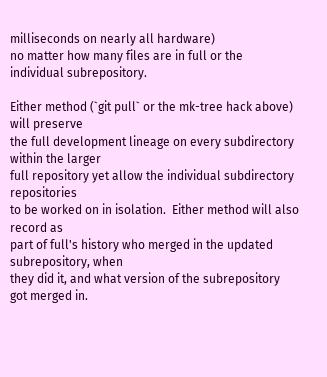milliseconds on nearly all hardware)
no matter how many files are in full or the individual subrepository.

Either method (`git pull` or the mk-tree hack above) will preserve
the full development lineage on every subdirectory within the larger
full repository yet allow the individual subdirectory repositories
to be worked on in isolation.  Either method will also record as
part of full's history who merged in the updated subrepository, when
they did it, and what version of the subrepository got merged in.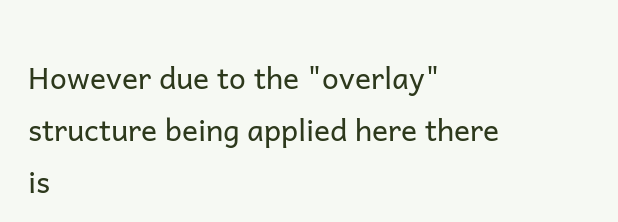However due to the "overlay" structure being applied here there
is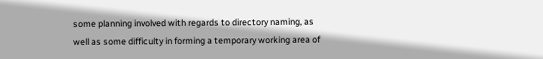some planning involved with regards to directory naming, as
well as some difficulty in forming a temporary working area of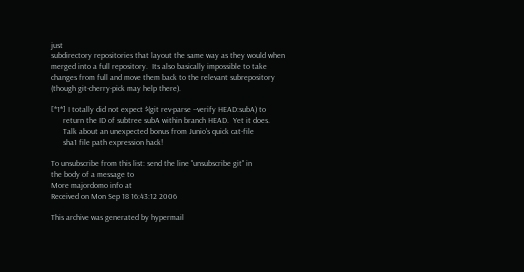just
subdirectory repositories that layout the same way as they would when
merged into a full repository.  Its also basically impossible to take
changes from full and move them back to the relevant subrepository
(though git-cherry-pick may help there).

[*1*] I totally did not expect $(git rev-parse --verify HEAD:subA) to
      return the ID of subtree subA within branch HEAD.  Yet it does.
      Talk about an unexpected bonus from Junio's quick cat-file
      sha1 file path expression hack!

To unsubscribe from this list: send the line "unsubscribe git" in
the body of a message to
More majordomo info at
Received on Mon Sep 18 16:43:12 2006

This archive was generated by hypermail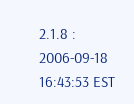2.1.8 : 2006-09-18 16:43:53 EST